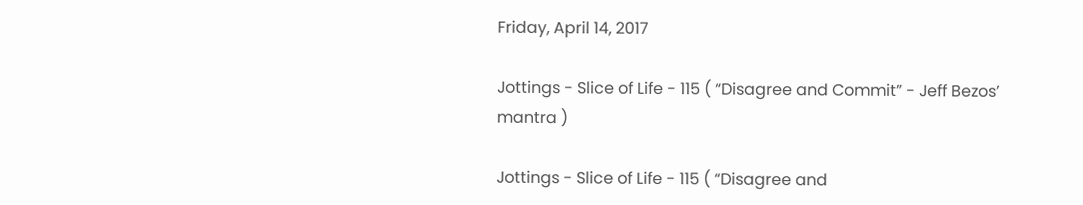Friday, April 14, 2017

Jottings - Slice of Life - 115 ( “Disagree and Commit” - Jeff Bezos’ mantra )

Jottings - Slice of Life - 115 ( “Disagree and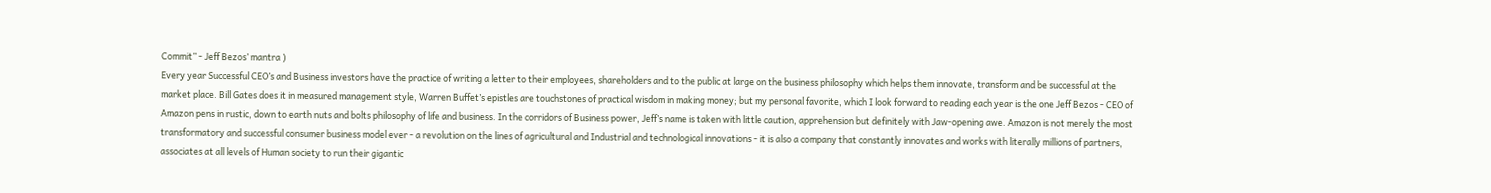Commit” - Jeff Bezos’ mantra )
Every year Successful CEO’s and Business investors have the practice of writing a letter to their employees, shareholders and to the public at large on the business philosophy which helps them innovate, transform and be successful at the market place. Bill Gates does it in measured management style, Warren Buffet’s epistles are touchstones of practical wisdom in making money; but my personal favorite, which I look forward to reading each year is the one Jeff Bezos - CEO of Amazon pens in rustic, down to earth nuts and bolts philosophy of life and business. In the corridors of Business power, Jeff’s name is taken with little caution, apprehension but definitely with Jaw-opening awe. Amazon is not merely the most transformatory and successful consumer business model ever - a revolution on the lines of agricultural and Industrial and technological innovations - it is also a company that constantly innovates and works with literally millions of partners, associates at all levels of Human society to run their gigantic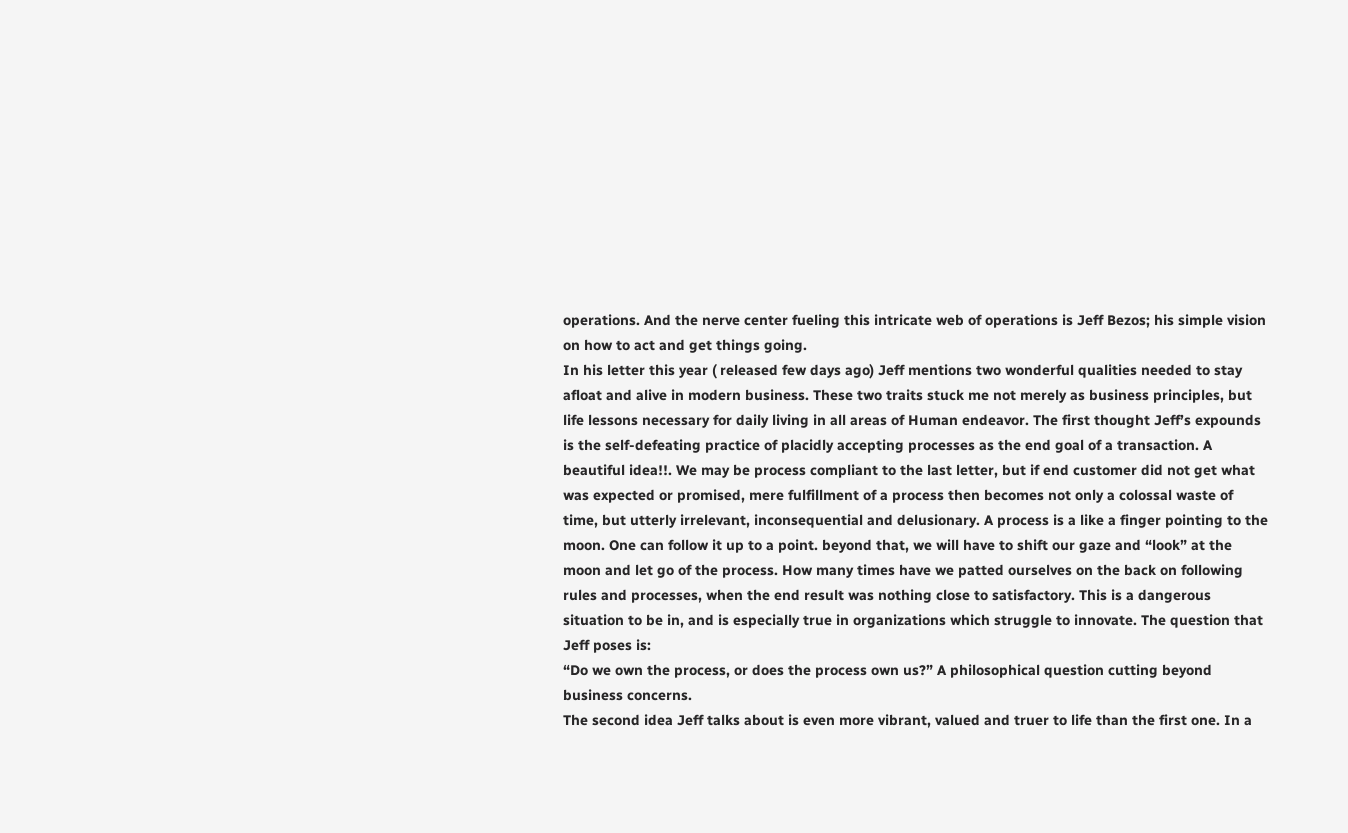operations. And the nerve center fueling this intricate web of operations is Jeff Bezos; his simple vision on how to act and get things going.
In his letter this year ( released few days ago) Jeff mentions two wonderful qualities needed to stay afloat and alive in modern business. These two traits stuck me not merely as business principles, but life lessons necessary for daily living in all areas of Human endeavor. The first thought Jeff’s expounds is the self-defeating practice of placidly accepting processes as the end goal of a transaction. A beautiful idea!!. We may be process compliant to the last letter, but if end customer did not get what was expected or promised, mere fulfillment of a process then becomes not only a colossal waste of time, but utterly irrelevant, inconsequential and delusionary. A process is a like a finger pointing to the moon. One can follow it up to a point. beyond that, we will have to shift our gaze and “look” at the moon and let go of the process. How many times have we patted ourselves on the back on following rules and processes, when the end result was nothing close to satisfactory. This is a dangerous situation to be in, and is especially true in organizations which struggle to innovate. The question that Jeff poses is:
“Do we own the process, or does the process own us?” A philosophical question cutting beyond business concerns.
The second idea Jeff talks about is even more vibrant, valued and truer to life than the first one. In a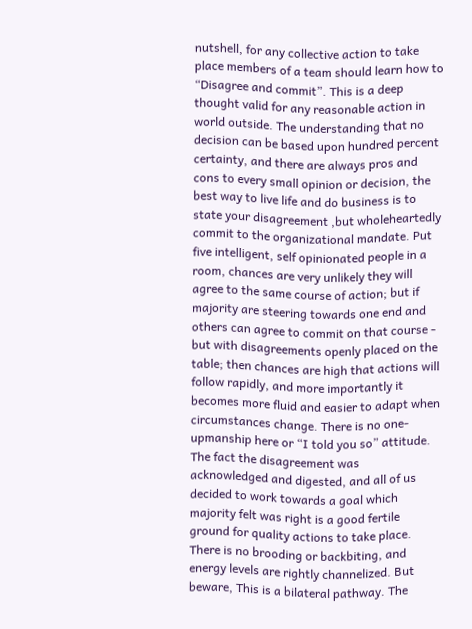nutshell, for any collective action to take place members of a team should learn how to “Disagree and commit”. This is a deep thought valid for any reasonable action in world outside. The understanding that no decision can be based upon hundred percent certainty, and there are always pros and cons to every small opinion or decision, the best way to live life and do business is to state your disagreement ,but wholeheartedly commit to the organizational mandate. Put five intelligent, self opinionated people in a room, chances are very unlikely they will agree to the same course of action; but if majority are steering towards one end and others can agree to commit on that course - but with disagreements openly placed on the table; then chances are high that actions will follow rapidly, and more importantly it becomes more fluid and easier to adapt when circumstances change. There is no one-upmanship here or “I told you so” attitude. The fact the disagreement was acknowledged and digested, and all of us decided to work towards a goal which majority felt was right is a good fertile ground for quality actions to take place. There is no brooding or backbiting, and energy levels are rightly channelized. But beware, This is a bilateral pathway. The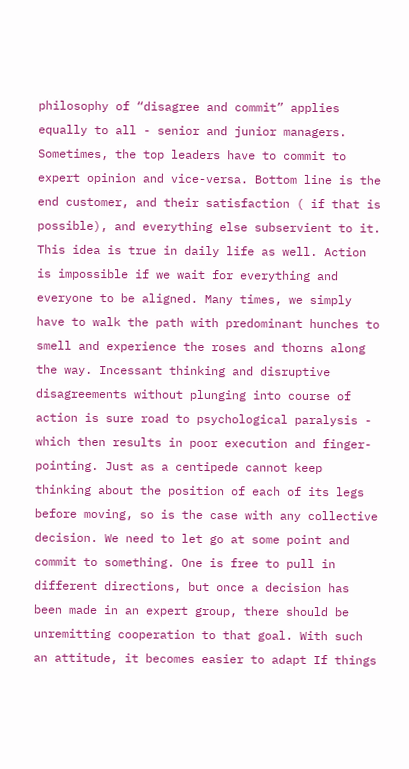philosophy of “disagree and commit” applies equally to all - senior and junior managers. Sometimes, the top leaders have to commit to expert opinion and vice-versa. Bottom line is the end customer, and their satisfaction ( if that is possible), and everything else subservient to it.
This idea is true in daily life as well. Action is impossible if we wait for everything and everyone to be aligned. Many times, we simply have to walk the path with predominant hunches to smell and experience the roses and thorns along the way. Incessant thinking and disruptive disagreements without plunging into course of action is sure road to psychological paralysis - which then results in poor execution and finger-pointing. Just as a centipede cannot keep thinking about the position of each of its legs before moving, so is the case with any collective decision. We need to let go at some point and commit to something. One is free to pull in different directions, but once a decision has been made in an expert group, there should be unremitting cooperation to that goal. With such an attitude, it becomes easier to adapt If things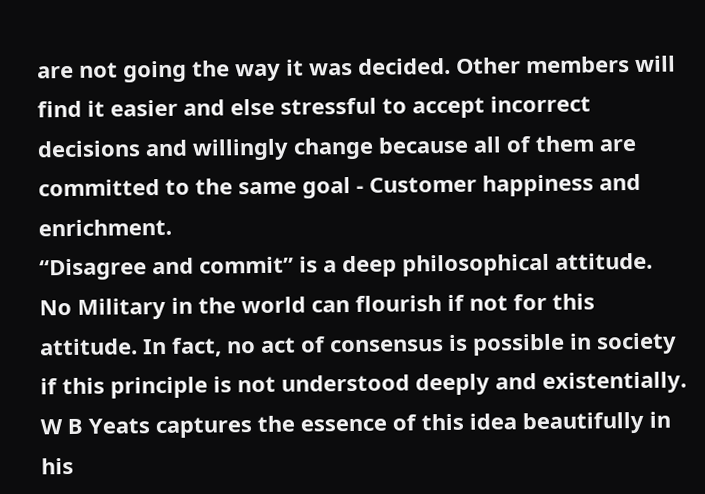are not going the way it was decided. Other members will find it easier and else stressful to accept incorrect decisions and willingly change because all of them are committed to the same goal - Customer happiness and enrichment.
“Disagree and commit” is a deep philosophical attitude. No Military in the world can flourish if not for this attitude. In fact, no act of consensus is possible in society if this principle is not understood deeply and existentially. W B Yeats captures the essence of this idea beautifully in his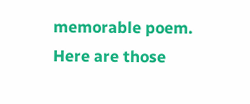memorable poem. Here are those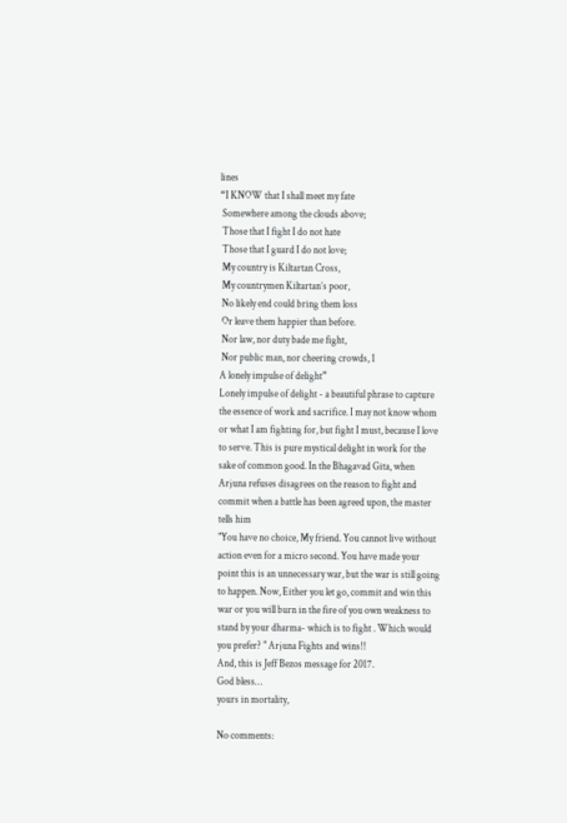lines
“I KNOW that I shall meet my fate
 Somewhere among the clouds above;
 Those that I fight I do not hate
 Those that I guard I do not love;
 My country is Kiltartan Cross,
 My countrymen Kiltartan’s poor,
 No likely end could bring them loss
 Or leave them happier than before.
 Nor law, nor duty bade me fight,
 Nor public man, nor cheering crowds, 1
A lonely impulse of delight”
Lonely impulse of delight - a beautiful phrase to capture the essence of work and sacrifice. I may not know whom or what I am fighting for, but fight I must, because I love to serve. This is pure mystical delight in work for the sake of common good. In the Bhagavad Gita, when Arjuna refuses disagrees on the reason to fight and commit when a battle has been agreed upon, the master tells him
"You have no choice, My friend. You cannot live without action even for a micro second. You have made your point this is an unnecessary war, but the war is still going to happen. Now, Either you let go, commit and win this war or you will burn in the fire of you own weakness to stand by your dharma- which is to fight . Which would you prefer? " Arjuna Fights and wins!!
And, this is Jeff Bezos message for 2017.
God bless…
yours in mortality,

No comments: